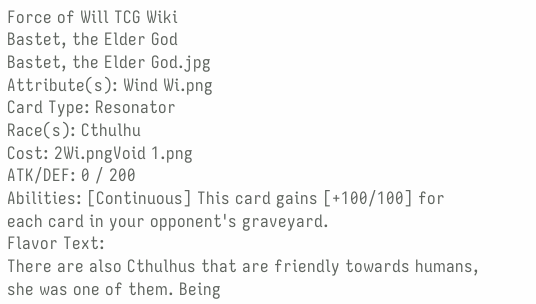Force of Will TCG Wiki
Bastet, the Elder God
Bastet, the Elder God.jpg
Attribute(s): Wind Wi.png
Card Type: Resonator
Race(s): Cthulhu
Cost: 2Wi.pngVoid 1.png
ATK/DEF: 0 / 200
Abilities: [Continuous] This card gains [+100/100] for each card in your opponent's graveyard.
Flavor Text:
There are also Cthulhus that are friendly towards humans, she was one of them. Being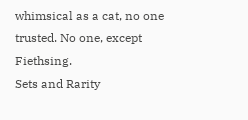whimsical as a cat, no one trusted. No one, except Fiethsing.
Sets and Rarity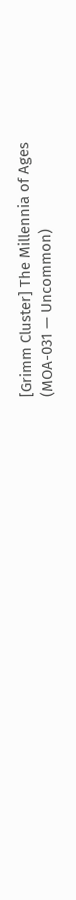[Grimm Cluster] The Millennia of Ages
(MOA-031 — Uncommon)